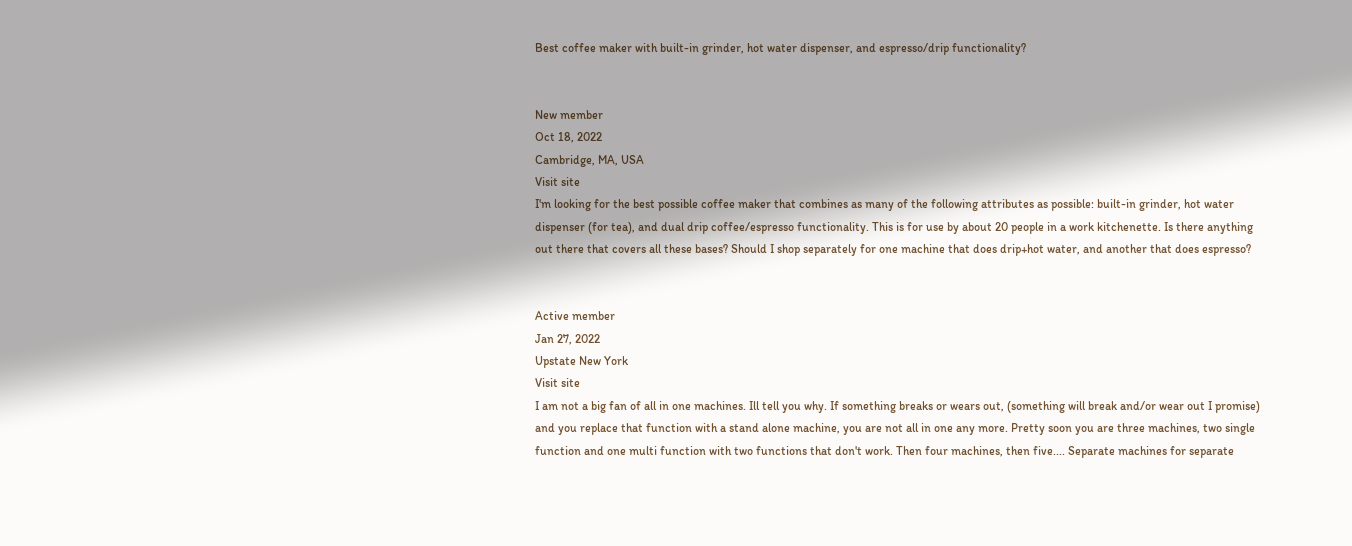Best coffee maker with built-in grinder, hot water dispenser, and espresso/drip functionality?


New member
Oct 18, 2022
Cambridge, MA, USA
Visit site
I'm looking for the best possible coffee maker that combines as many of the following attributes as possible: built-in grinder, hot water dispenser (for tea), and dual drip coffee/espresso functionality. This is for use by about 20 people in a work kitchenette. Is there anything out there that covers all these bases? Should I shop separately for one machine that does drip+hot water, and another that does espresso?


Active member
Jan 27, 2022
Upstate New York
Visit site
I am not a big fan of all in one machines. Ill tell you why. If something breaks or wears out, (something will break and/or wear out I promise) and you replace that function with a stand alone machine, you are not all in one any more. Pretty soon you are three machines, two single function and one multi function with two functions that don't work. Then four machines, then five.... Separate machines for separate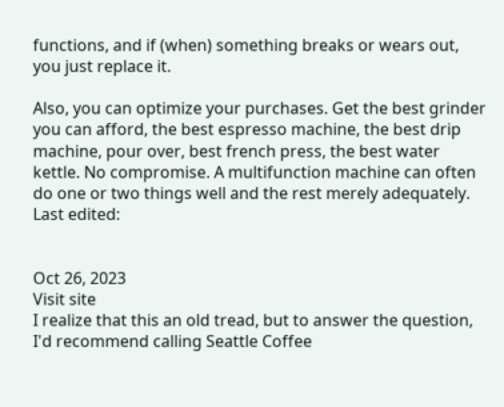functions, and if (when) something breaks or wears out, you just replace it.

Also, you can optimize your purchases. Get the best grinder you can afford, the best espresso machine, the best drip machine, pour over, best french press, the best water kettle. No compromise. A multifunction machine can often do one or two things well and the rest merely adequately.
Last edited:


Oct 26, 2023
Visit site
I realize that this an old tread, but to answer the question, I'd recommend calling Seattle Coffee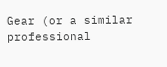Gear (or a similar professional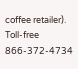coffee retailer).
Toll-free 866-372-4734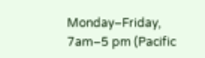Monday–Friday, 7am–5 pm (Pacific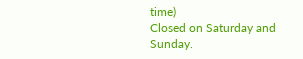time)
Closed on Saturday and Sunday.